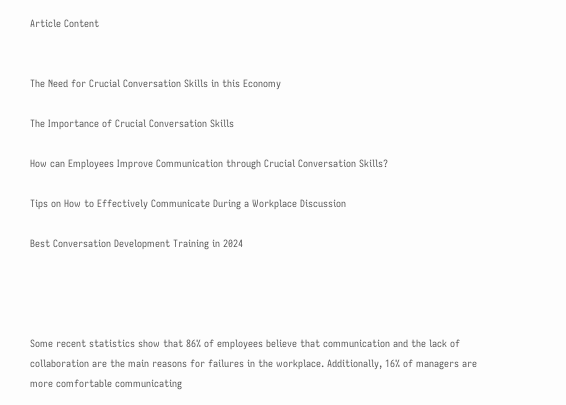Article Content


The Need for Crucial Conversation Skills in this Economy

The Importance of Crucial Conversation Skills

How can Employees Improve Communication through Crucial Conversation Skills?

Tips on How to Effectively Communicate During a Workplace Discussion

Best Conversation Development Training in 2024




Some recent statistics show that 86% of employees believe that communication and the lack of collaboration are the main reasons for failures in the workplace. Additionally, 16% of managers are more comfortable communicating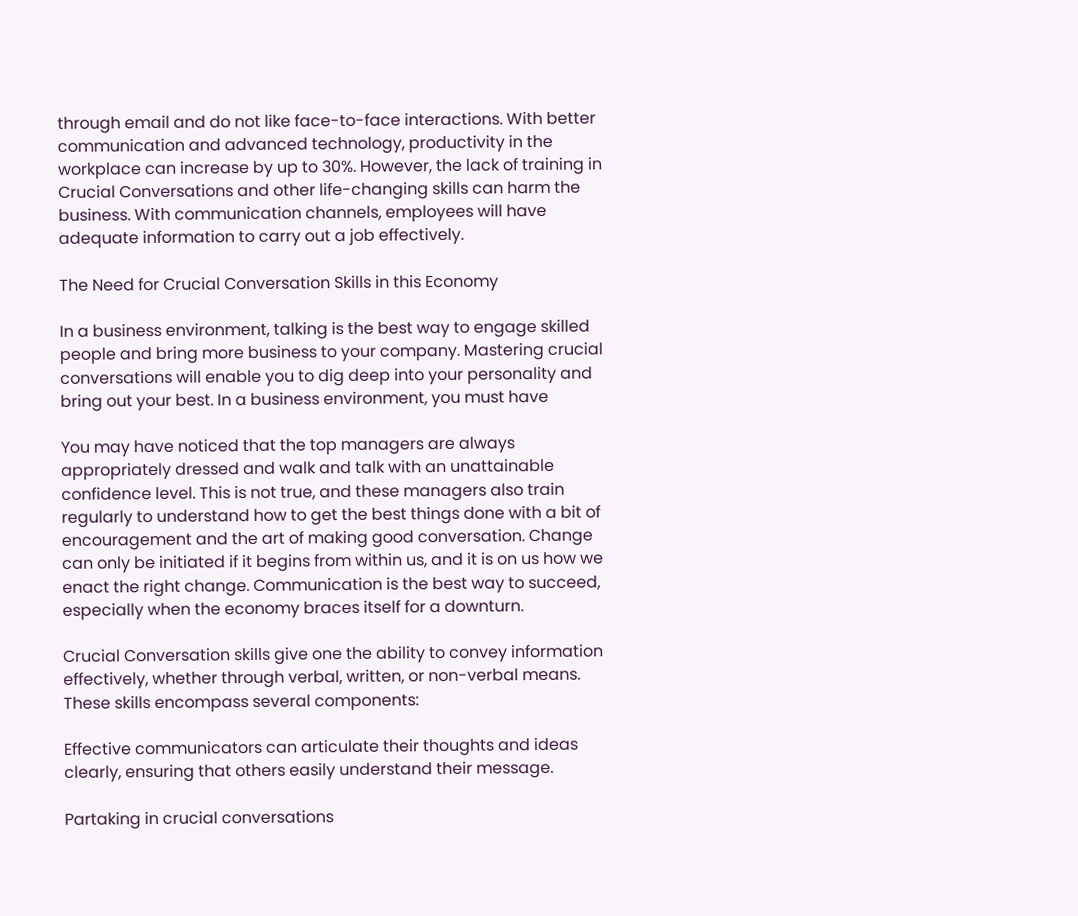through email and do not like face-to-face interactions. With better communication and advanced technology, productivity in the workplace can increase by up to 30%. However, the lack of training in Crucial Conversations and other life-changing skills can harm the business. With communication channels, employees will have adequate information to carry out a job effectively.

The Need for Crucial Conversation Skills in this Economy

In a business environment, talking is the best way to engage skilled people and bring more business to your company. Mastering crucial conversations will enable you to dig deep into your personality and bring out your best. In a business environment, you must have

You may have noticed that the top managers are always appropriately dressed and walk and talk with an unattainable confidence level. This is not true, and these managers also train regularly to understand how to get the best things done with a bit of encouragement and the art of making good conversation. Change can only be initiated if it begins from within us, and it is on us how we enact the right change. Communication is the best way to succeed, especially when the economy braces itself for a downturn.

Crucial Conversation skills give one the ability to convey information effectively, whether through verbal, written, or non-verbal means. These skills encompass several components:

Effective communicators can articulate their thoughts and ideas clearly, ensuring that others easily understand their message.

Partaking in crucial conversations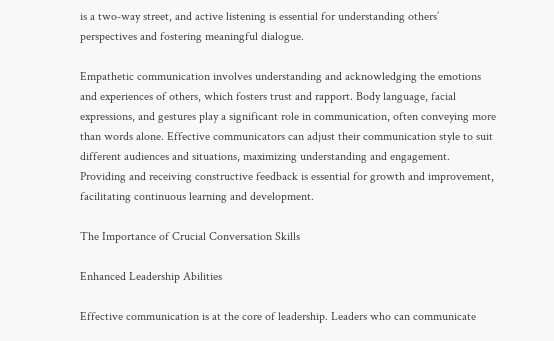is a two-way street, and active listening is essential for understanding others’ perspectives and fostering meaningful dialogue.

Empathetic communication involves understanding and acknowledging the emotions and experiences of others, which fosters trust and rapport. Body language, facial expressions, and gestures play a significant role in communication, often conveying more than words alone. Effective communicators can adjust their communication style to suit different audiences and situations, maximizing understanding and engagement. Providing and receiving constructive feedback is essential for growth and improvement, facilitating continuous learning and development.

The Importance of Crucial Conversation Skills

Enhanced Leadership Abilities

Effective communication is at the core of leadership. Leaders who can communicate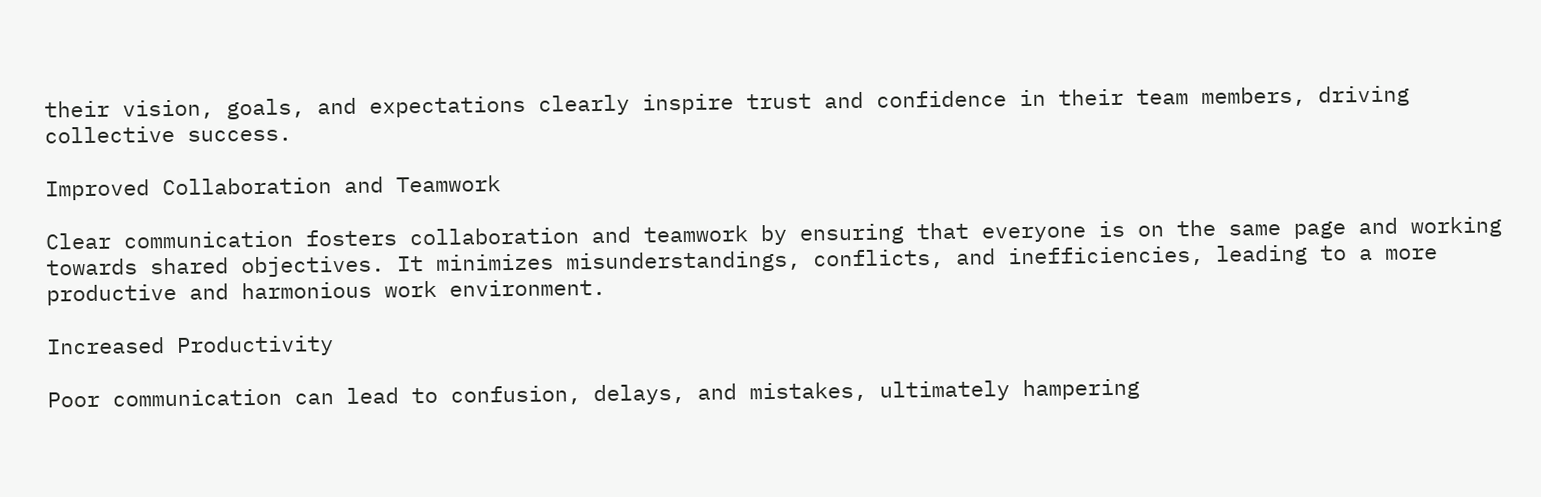their vision, goals, and expectations clearly inspire trust and confidence in their team members, driving collective success.

Improved Collaboration and Teamwork

Clear communication fosters collaboration and teamwork by ensuring that everyone is on the same page and working towards shared objectives. It minimizes misunderstandings, conflicts, and inefficiencies, leading to a more productive and harmonious work environment.

Increased Productivity

Poor communication can lead to confusion, delays, and mistakes, ultimately hampering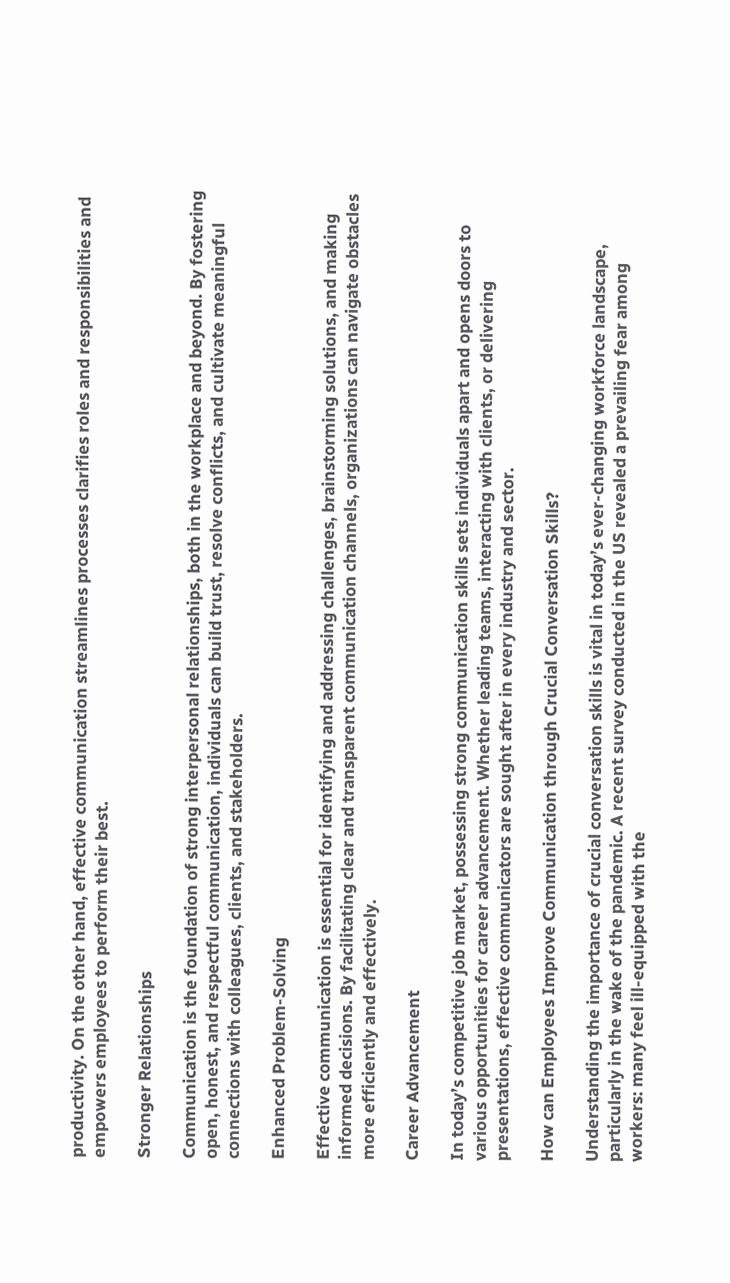productivity. On the other hand, effective communication streamlines processes clarifies roles and responsibilities and empowers employees to perform their best.

Stronger Relationships

Communication is the foundation of strong interpersonal relationships, both in the workplace and beyond. By fostering open, honest, and respectful communication, individuals can build trust, resolve conflicts, and cultivate meaningful connections with colleagues, clients, and stakeholders.

Enhanced Problem-Solving

Effective communication is essential for identifying and addressing challenges, brainstorming solutions, and making informed decisions. By facilitating clear and transparent communication channels, organizations can navigate obstacles more efficiently and effectively.

Career Advancement

In today’s competitive job market, possessing strong communication skills sets individuals apart and opens doors to various opportunities for career advancement. Whether leading teams, interacting with clients, or delivering presentations, effective communicators are sought after in every industry and sector.

How can Employees Improve Communication through Crucial Conversation Skills?

Understanding the importance of crucial conversation skills is vital in today’s ever-changing workforce landscape, particularly in the wake of the pandemic. A recent survey conducted in the US revealed a prevailing fear among workers: many feel ill-equipped with the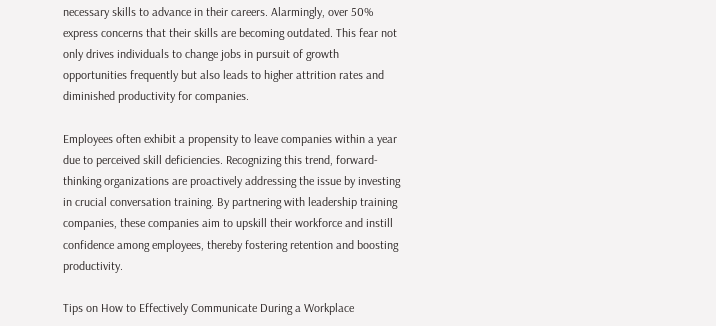necessary skills to advance in their careers. Alarmingly, over 50% express concerns that their skills are becoming outdated. This fear not only drives individuals to change jobs in pursuit of growth opportunities frequently but also leads to higher attrition rates and diminished productivity for companies.

Employees often exhibit a propensity to leave companies within a year due to perceived skill deficiencies. Recognizing this trend, forward-thinking organizations are proactively addressing the issue by investing in crucial conversation training. By partnering with leadership training companies, these companies aim to upskill their workforce and instill confidence among employees, thereby fostering retention and boosting productivity.

Tips on How to Effectively Communicate During a Workplace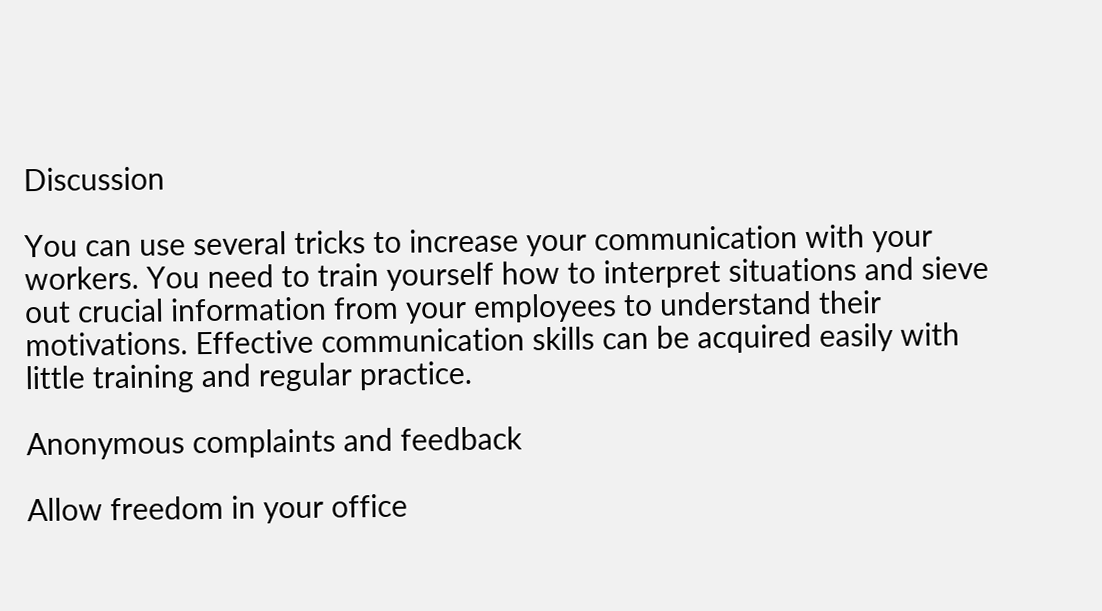Discussion

You can use several tricks to increase your communication with your workers. You need to train yourself how to interpret situations and sieve out crucial information from your employees to understand their motivations. Effective communication skills can be acquired easily with little training and regular practice.

Anonymous complaints and feedback

Allow freedom in your office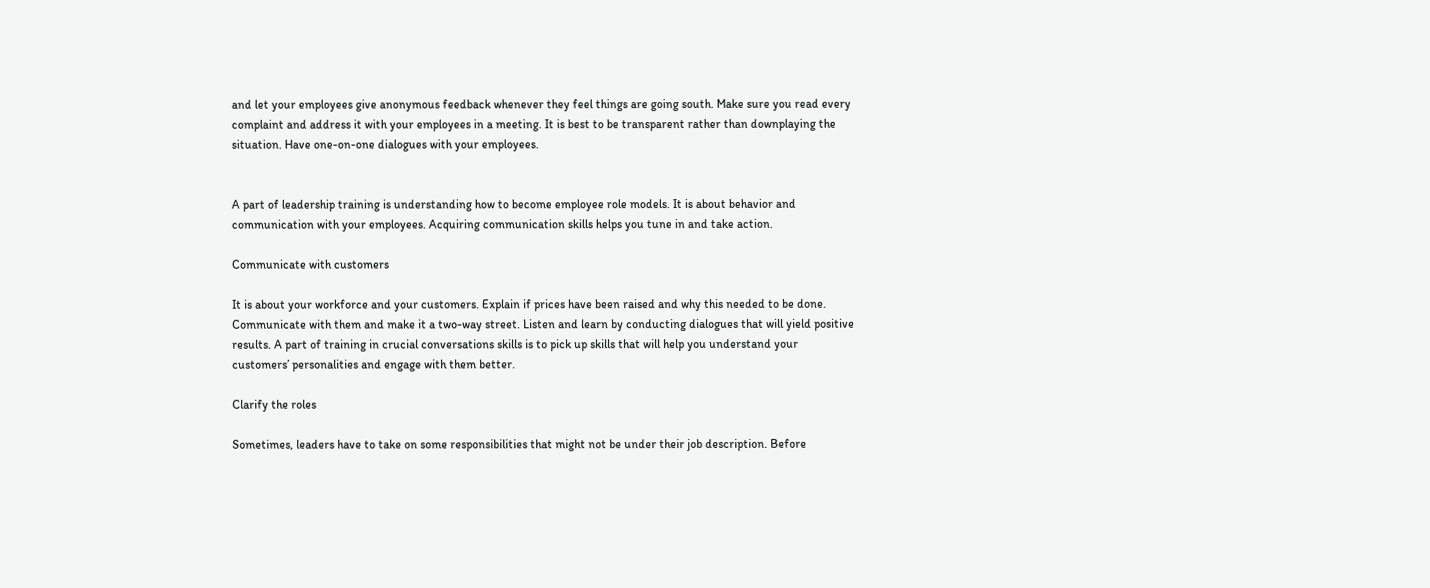and let your employees give anonymous feedback whenever they feel things are going south. Make sure you read every complaint and address it with your employees in a meeting. It is best to be transparent rather than downplaying the situation. Have one-on-one dialogues with your employees.


A part of leadership training is understanding how to become employee role models. It is about behavior and communication with your employees. Acquiring communication skills helps you tune in and take action.

Communicate with customers

It is about your workforce and your customers. Explain if prices have been raised and why this needed to be done. Communicate with them and make it a two-way street. Listen and learn by conducting dialogues that will yield positive results. A part of training in crucial conversations skills is to pick up skills that will help you understand your customers’ personalities and engage with them better.

Clarify the roles

Sometimes, leaders have to take on some responsibilities that might not be under their job description. Before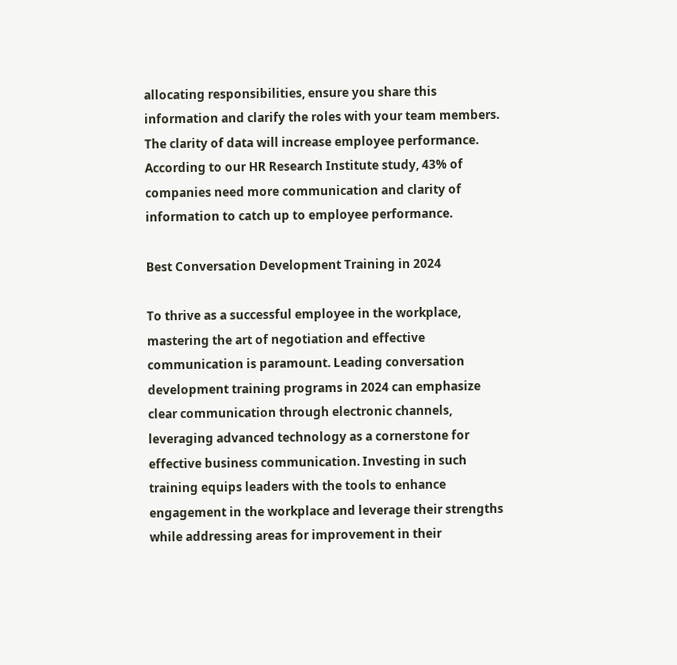allocating responsibilities, ensure you share this information and clarify the roles with your team members. The clarity of data will increase employee performance. According to our HR Research Institute study, 43% of companies need more communication and clarity of information to catch up to employee performance.

Best Conversation Development Training in 2024

To thrive as a successful employee in the workplace, mastering the art of negotiation and effective communication is paramount. Leading conversation development training programs in 2024 can emphasize clear communication through electronic channels, leveraging advanced technology as a cornerstone for effective business communication. Investing in such training equips leaders with the tools to enhance engagement in the workplace and leverage their strengths while addressing areas for improvement in their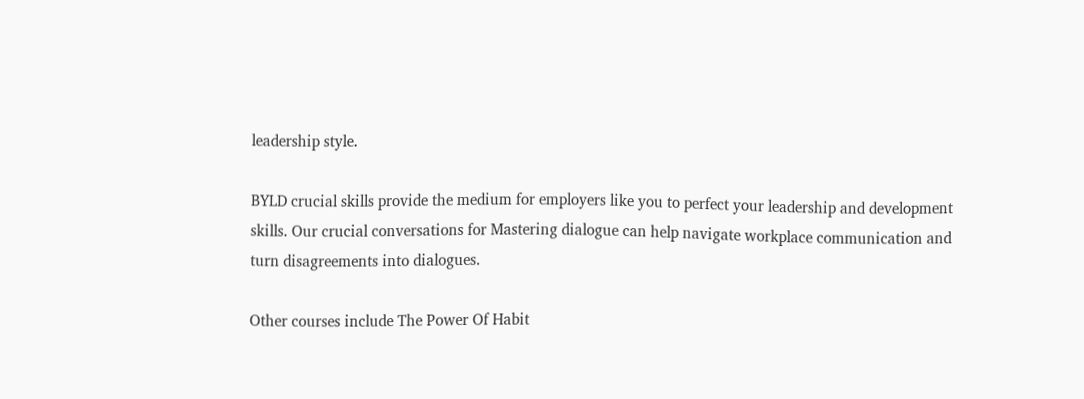leadership style.

BYLD crucial skills provide the medium for employers like you to perfect your leadership and development skills. Our crucial conversations for Mastering dialogue can help navigate workplace communication and turn disagreements into dialogues.

Other courses include The Power Of Habit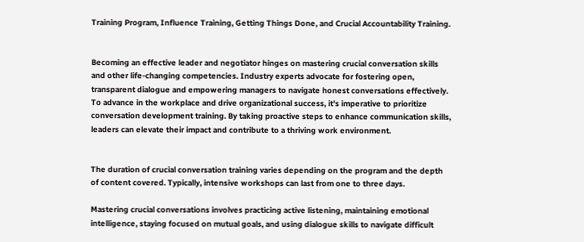Training Program, Influence Training, Getting Things Done, and Crucial Accountability Training.


Becoming an effective leader and negotiator hinges on mastering crucial conversation skills and other life-changing competencies. Industry experts advocate for fostering open, transparent dialogue and empowering managers to navigate honest conversations effectively. To advance in the workplace and drive organizational success, it’s imperative to prioritize conversation development training. By taking proactive steps to enhance communication skills, leaders can elevate their impact and contribute to a thriving work environment.


The duration of crucial conversation training varies depending on the program and the depth of content covered. Typically, intensive workshops can last from one to three days.

Mastering crucial conversations involves practicing active listening, maintaining emotional intelligence, staying focused on mutual goals, and using dialogue skills to navigate difficult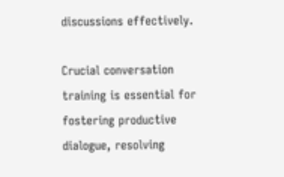discussions effectively.

Crucial conversation training is essential for fostering productive dialogue, resolving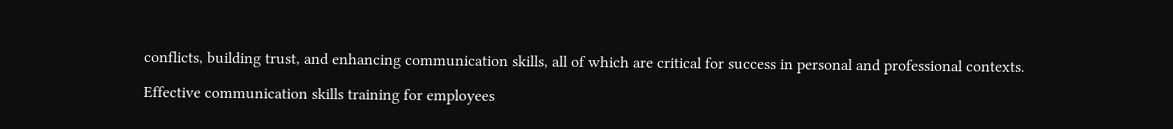conflicts, building trust, and enhancing communication skills, all of which are critical for success in personal and professional contexts.

Effective communication skills training for employees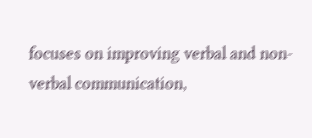focuses on improving verbal and non-verbal communication,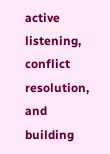active listening, conflict resolution, and building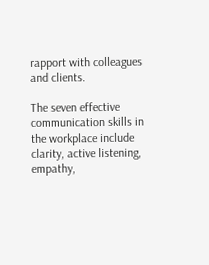rapport with colleagues and clients.

The seven effective communication skills in the workplace include clarity, active listening, empathy,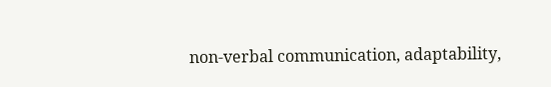non-verbal communication, adaptability,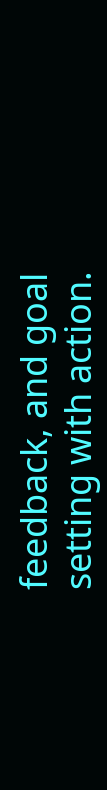feedback, and goal setting with action.